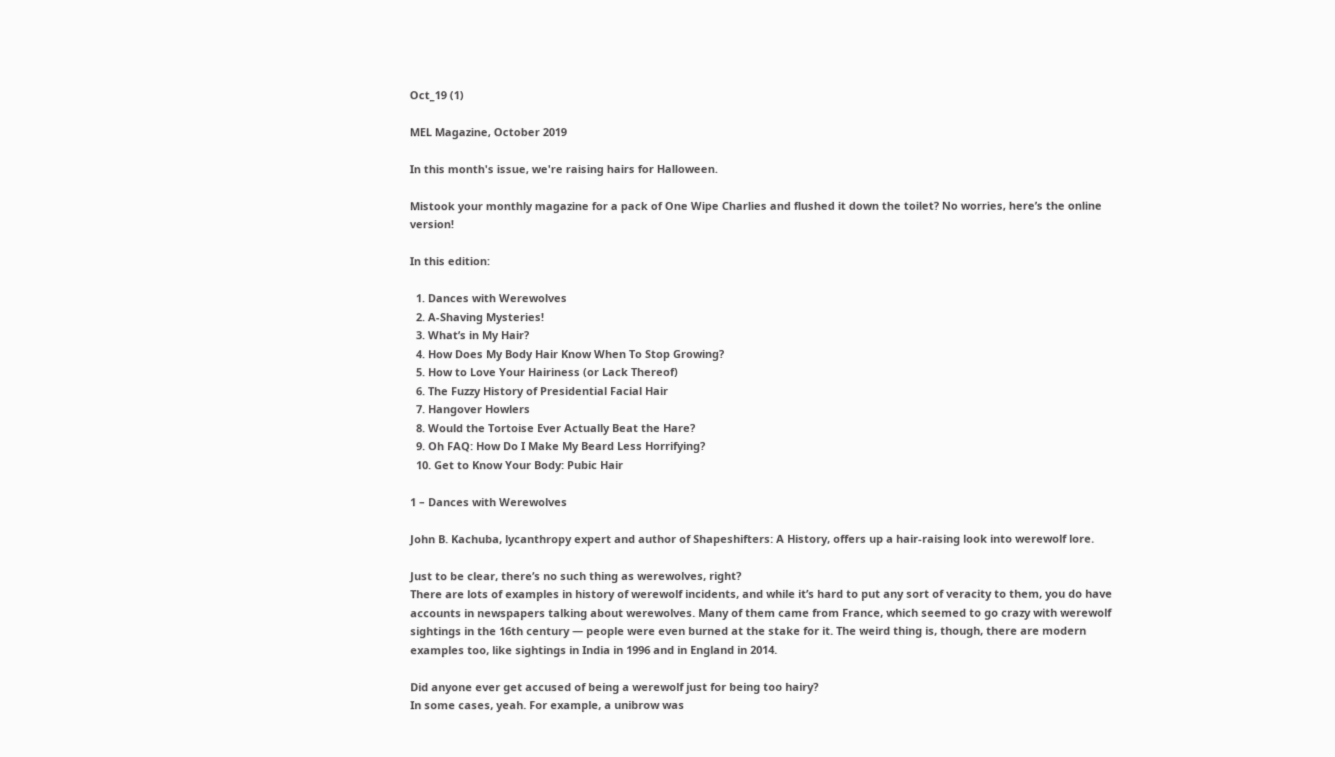Oct_19 (1)

MEL Magazine, October 2019

In this month's issue, we're raising hairs for Halloween.

Mistook your monthly magazine for a pack of One Wipe Charlies and flushed it down the toilet? No worries, here’s the online version!

In this edition:

  1. Dances with Werewolves
  2. A-Shaving Mysteries!
  3. What’s in My Hair?
  4. How Does My Body Hair Know When To Stop Growing?
  5. How to Love Your Hairiness (or Lack Thereof)
  6. The Fuzzy History of Presidential Facial Hair
  7. Hangover Howlers
  8. Would the Tortoise Ever Actually Beat the Hare?
  9. Oh FAQ: How Do I Make My Beard Less Horrifying?
  10. Get to Know Your Body: Pubic Hair

1 – Dances with Werewolves

John B. Kachuba, lycanthropy expert and author of Shapeshifters: A History, offers up a hair-raising look into werewolf lore.

Just to be clear, there’s no such thing as werewolves, right?
There are lots of examples in history of werewolf incidents, and while it’s hard to put any sort of veracity to them, you do have accounts in newspapers talking about werewolves. Many of them came from France, which seemed to go crazy with werewolf sightings in the 16th century — people were even burned at the stake for it. The weird thing is, though, there are modern examples too, like sightings in India in 1996 and in England in 2014.

Did anyone ever get accused of being a werewolf just for being too hairy?
In some cases, yeah. For example, a unibrow was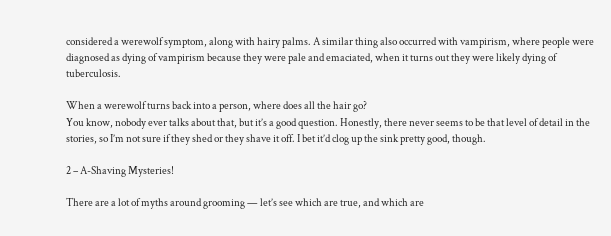considered a werewolf symptom, along with hairy palms. A similar thing also occurred with vampirism, where people were diagnosed as dying of vampirism because they were pale and emaciated, when it turns out they were likely dying of tuberculosis.

When a werewolf turns back into a person, where does all the hair go?
You know, nobody ever talks about that, but it’s a good question. Honestly, there never seems to be that level of detail in the stories, so I’m not sure if they shed or they shave it off. I bet it’d clog up the sink pretty good, though.

2 – A-Shaving Mysteries!

There are a lot of myths around grooming — let’s see which are true, and which are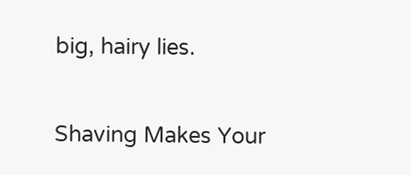big, hairy lies.

Shaving Makes Your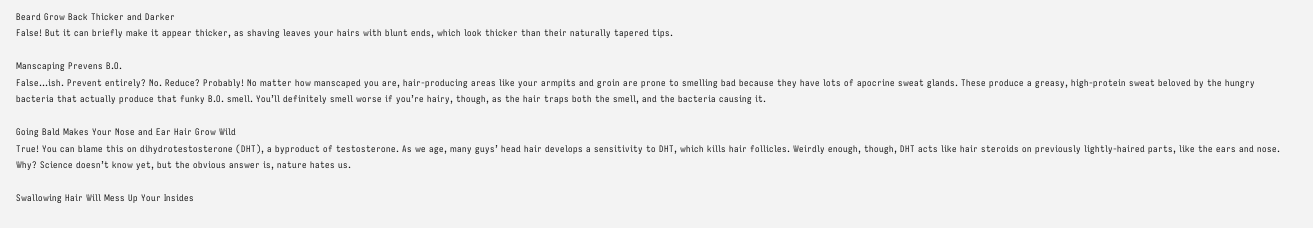Beard Grow Back Thicker and Darker
False! But it can briefly make it appear thicker, as shaving leaves your hairs with blunt ends, which look thicker than their naturally tapered tips.

Manscaping Prevens B.O.
False…ish. Prevent entirely? No. Reduce? Probably! No matter how manscaped you are, hair-producing areas like your armpits and groin are prone to smelling bad because they have lots of apocrine sweat glands. These produce a greasy, high-protein sweat beloved by the hungry bacteria that actually produce that funky B.O. smell. You’ll definitely smell worse if you’re hairy, though, as the hair traps both the smell, and the bacteria causing it.

Going Bald Makes Your Nose and Ear Hair Grow Wild
True! You can blame this on dihydrotestosterone (DHT), a byproduct of testosterone. As we age, many guys’ head hair develops a sensitivity to DHT, which kills hair follicles. Weirdly enough, though, DHT acts like hair steroids on previously lightly-haired parts, like the ears and nose. Why? Science doesn’t know yet, but the obvious answer is, nature hates us.

Swallowing Hair Will Mess Up Your Insides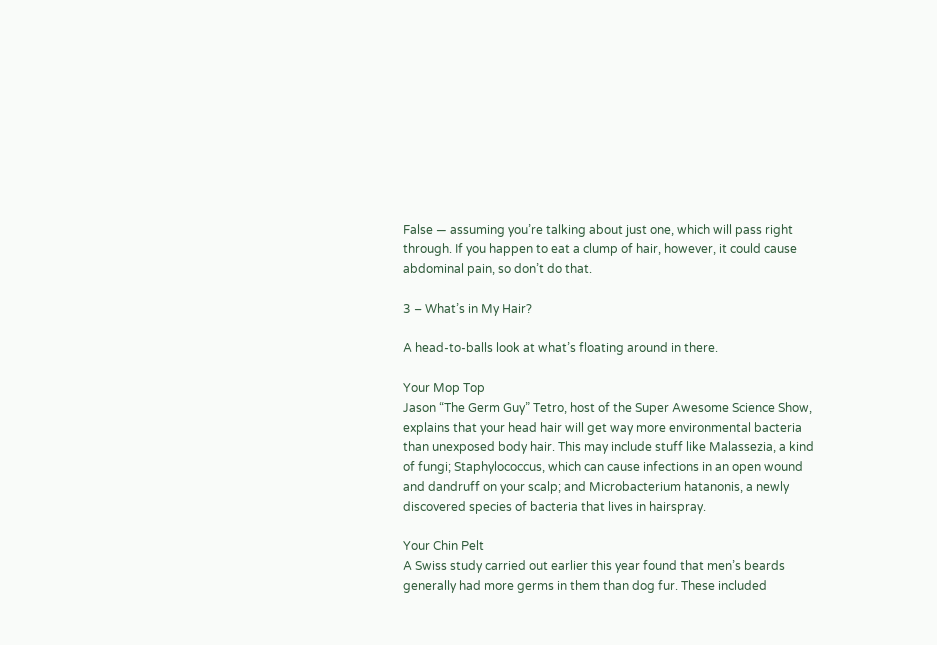False — assuming you’re talking about just one, which will pass right through. If you happen to eat a clump of hair, however, it could cause abdominal pain, so don’t do that.

3 – What’s in My Hair?

A head-to-balls look at what’s floating around in there.

Your Mop Top
Jason “The Germ Guy” Tetro, host of the Super Awesome Science Show, explains that your head hair will get way more environmental bacteria than unexposed body hair. This may include stuff like Malassezia, a kind of fungi; Staphylococcus, which can cause infections in an open wound and dandruff on your scalp; and Microbacterium hatanonis, a newly discovered species of bacteria that lives in hairspray.

Your Chin Pelt
A Swiss study carried out earlier this year found that men’s beards generally had more germs in them than dog fur. These included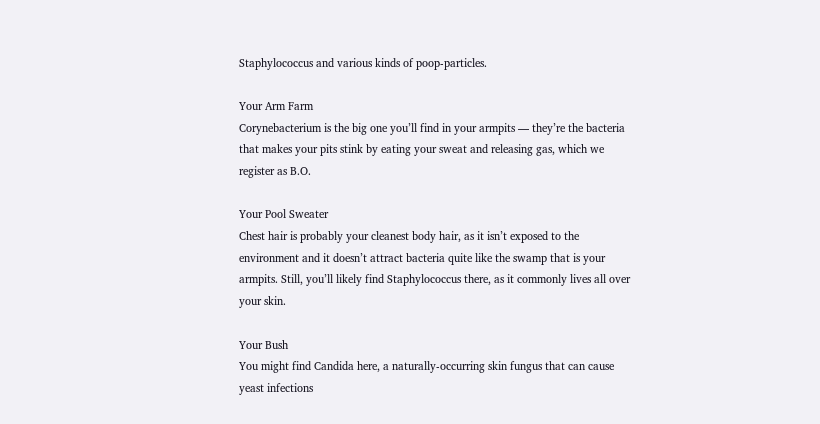Staphylococcus and various kinds of poop-particles.

Your Arm Farm
Corynebacterium is the big one you’ll find in your armpits — they’re the bacteria that makes your pits stink by eating your sweat and releasing gas, which we register as B.O.

Your Pool Sweater
Chest hair is probably your cleanest body hair, as it isn’t exposed to the environment and it doesn’t attract bacteria quite like the swamp that is your armpits. Still, you’ll likely find Staphylococcus there, as it commonly lives all over your skin.

Your Bush
You might find Candida here, a naturally-occurring skin fungus that can cause yeast infections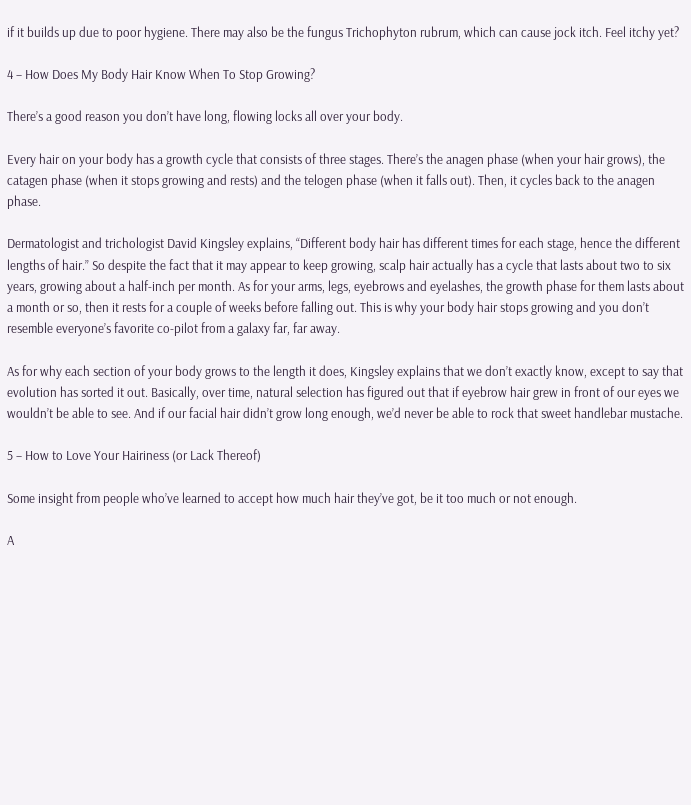if it builds up due to poor hygiene. There may also be the fungus Trichophyton rubrum, which can cause jock itch. Feel itchy yet?

4 – How Does My Body Hair Know When To Stop Growing?

There’s a good reason you don’t have long, flowing locks all over your body.

Every hair on your body has a growth cycle that consists of three stages. There’s the anagen phase (when your hair grows), the catagen phase (when it stops growing and rests) and the telogen phase (when it falls out). Then, it cycles back to the anagen phase.

Dermatologist and trichologist David Kingsley explains, “Different body hair has different times for each stage, hence the different lengths of hair.” So despite the fact that it may appear to keep growing, scalp hair actually has a cycle that lasts about two to six years, growing about a half-inch per month. As for your arms, legs, eyebrows and eyelashes, the growth phase for them lasts about a month or so, then it rests for a couple of weeks before falling out. This is why your body hair stops growing and you don’t resemble everyone’s favorite co-pilot from a galaxy far, far away.

As for why each section of your body grows to the length it does, Kingsley explains that we don’t exactly know, except to say that evolution has sorted it out. Basically, over time, natural selection has figured out that if eyebrow hair grew in front of our eyes we wouldn’t be able to see. And if our facial hair didn’t grow long enough, we’d never be able to rock that sweet handlebar mustache.

5 – How to Love Your Hairiness (or Lack Thereof)

Some insight from people who’ve learned to accept how much hair they’ve got, be it too much or not enough.

A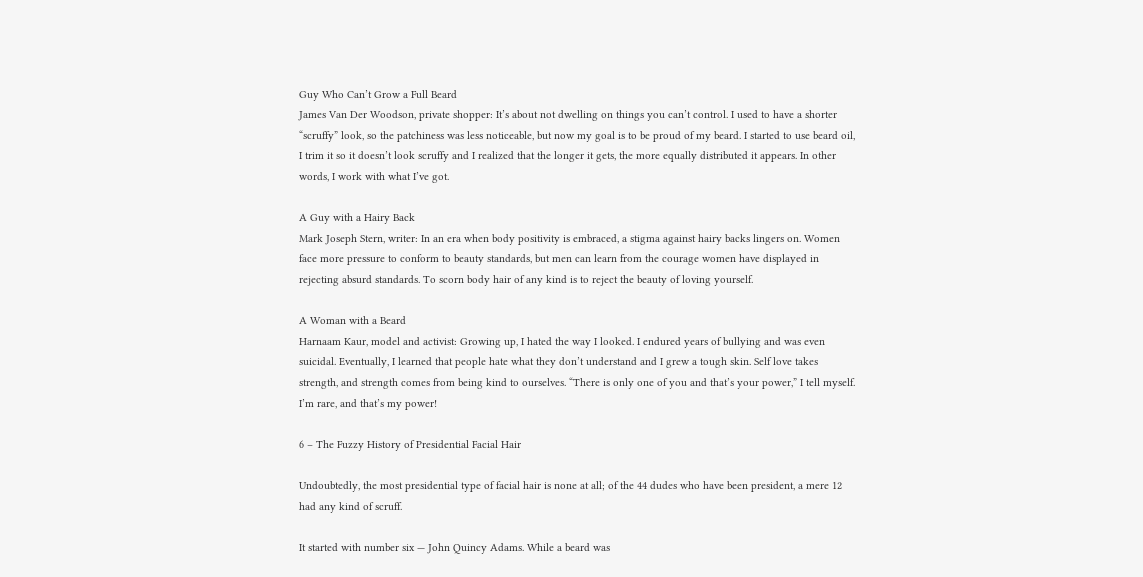Guy Who Can’t Grow a Full Beard
James Van Der Woodson, private shopper: It’s about not dwelling on things you can’t control. I used to have a shorter “scruffy” look, so the patchiness was less noticeable, but now my goal is to be proud of my beard. I started to use beard oil, I trim it so it doesn’t look scruffy and I realized that the longer it gets, the more equally distributed it appears. In other words, I work with what I’ve got.

A Guy with a Hairy Back
Mark Joseph Stern, writer: In an era when body positivity is embraced, a stigma against hairy backs lingers on. Women face more pressure to conform to beauty standards, but men can learn from the courage women have displayed in rejecting absurd standards. To scorn body hair of any kind is to reject the beauty of loving yourself.

A Woman with a Beard
Harnaam Kaur, model and activist: Growing up, I hated the way I looked. I endured years of bullying and was even suicidal. Eventually, I learned that people hate what they don’t understand and I grew a tough skin. Self love takes strength, and strength comes from being kind to ourselves. “There is only one of you and that’s your power,” I tell myself. I’m rare, and that’s my power!

6 – The Fuzzy History of Presidential Facial Hair

Undoubtedly, the most presidential type of facial hair is none at all; of the 44 dudes who have been president, a mere 12 had any kind of scruff.

It started with number six — John Quincy Adams. While a beard was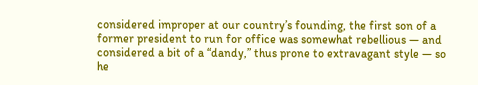considered improper at our country’s founding, the first son of a former president to run for office was somewhat rebellious — and considered a bit of a “dandy,” thus prone to extravagant style — so he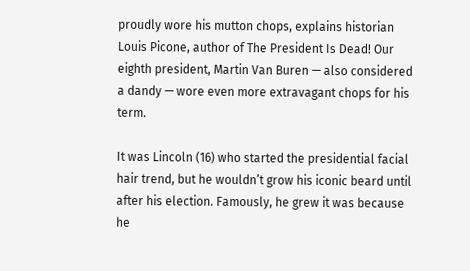proudly wore his mutton chops, explains historian Louis Picone, author of The President Is Dead! Our eighth president, Martin Van Buren — also considered a dandy — wore even more extravagant chops for his term.

It was Lincoln (16) who started the presidential facial hair trend, but he wouldn’t grow his iconic beard until after his election. Famously, he grew it was because he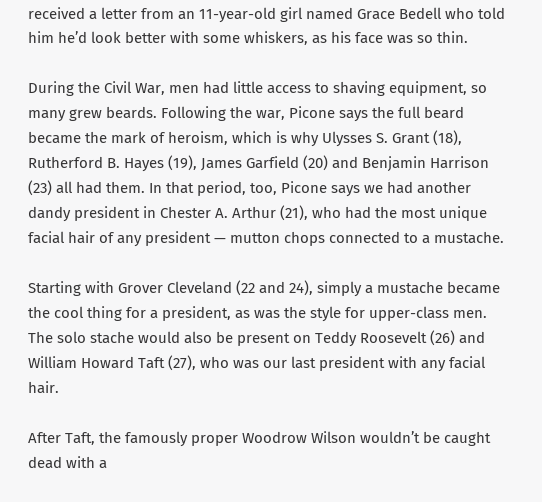received a letter from an 11-year-old girl named Grace Bedell who told him he’d look better with some whiskers, as his face was so thin.

During the Civil War, men had little access to shaving equipment, so many grew beards. Following the war, Picone says the full beard became the mark of heroism, which is why Ulysses S. Grant (18), Rutherford B. Hayes (19), James Garfield (20) and Benjamin Harrison (23) all had them. In that period, too, Picone says we had another dandy president in Chester A. Arthur (21), who had the most unique facial hair of any president — mutton chops connected to a mustache.

Starting with Grover Cleveland (22 and 24), simply a mustache became the cool thing for a president, as was the style for upper-class men. The solo stache would also be present on Teddy Roosevelt (26) and William Howard Taft (27), who was our last president with any facial hair.

After Taft, the famously proper Woodrow Wilson wouldn’t be caught dead with a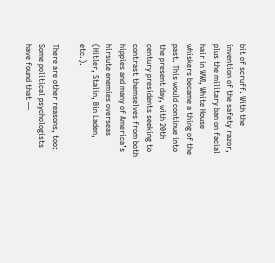bit of scruff. With the invention of the safety razor, plus the military ban on facial hair in WWI, White House whiskers became a thing of the past. This would continue into the present day, with 20th century presidents seeking to contrast themselves from both hippies and many of America’s hirsute enemies overseas (Hitler, Stalin, Bin Laden, etc.).

There are other reasons, too: Some political psychologists have found that —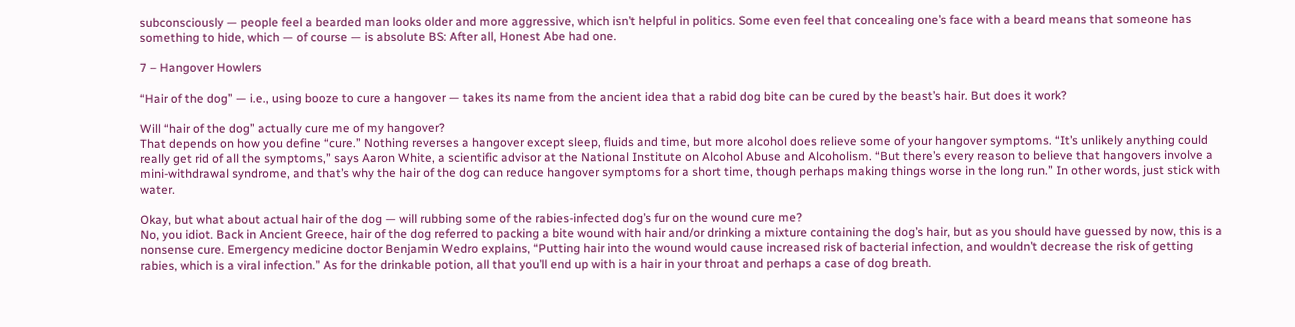subconsciously — people feel a bearded man looks older and more aggressive, which isn’t helpful in politics. Some even feel that concealing one’s face with a beard means that someone has something to hide, which — of course — is absolute BS: After all, Honest Abe had one.

7 – Hangover Howlers

“Hair of the dog” — i.e., using booze to cure a hangover — takes its name from the ancient idea that a rabid dog bite can be cured by the beast’s hair. But does it work?

Will “hair of the dog” actually cure me of my hangover?
That depends on how you define “cure.” Nothing reverses a hangover except sleep, fluids and time, but more alcohol does relieve some of your hangover symptoms. “It’s unlikely anything could really get rid of all the symptoms,” says Aaron White, a scientific advisor at the National Institute on Alcohol Abuse and Alcoholism. “But there’s every reason to believe that hangovers involve a mini-withdrawal syndrome, and that’s why the hair of the dog can reduce hangover symptoms for a short time, though perhaps making things worse in the long run.” In other words, just stick with water.

Okay, but what about actual hair of the dog — will rubbing some of the rabies-infected dog’s fur on the wound cure me?
No, you idiot. Back in Ancient Greece, hair of the dog referred to packing a bite wound with hair and/or drinking a mixture containing the dog’s hair, but as you should have guessed by now, this is a nonsense cure. Emergency medicine doctor Benjamin Wedro explains, “Putting hair into the wound would cause increased risk of bacterial infection, and wouldn’t decrease the risk of getting rabies, which is a viral infection.” As for the drinkable potion, all that you’ll end up with is a hair in your throat and perhaps a case of dog breath.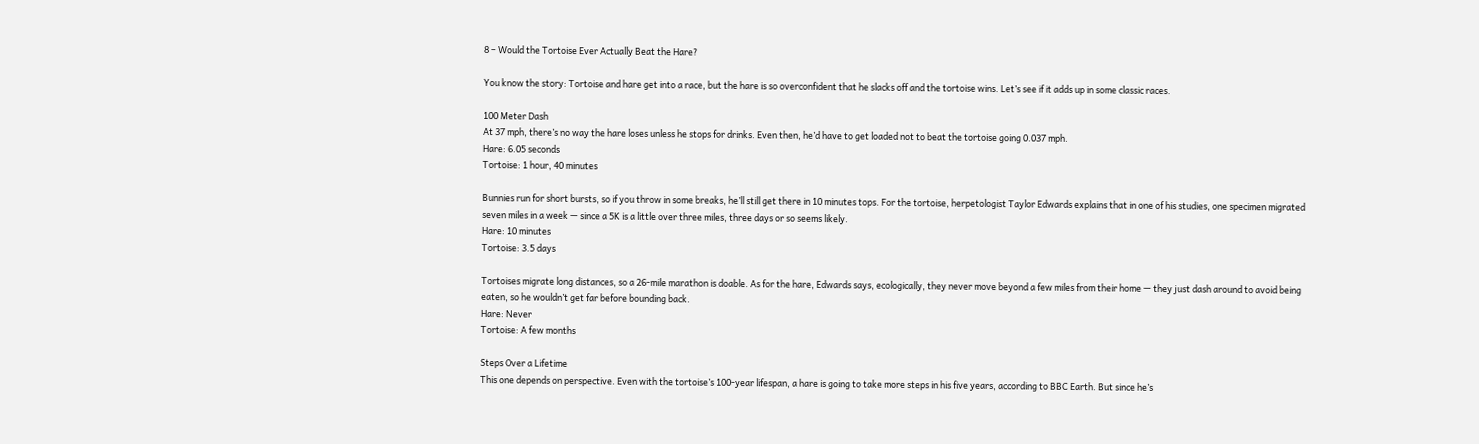8 – Would the Tortoise Ever Actually Beat the Hare?

You know the story: Tortoise and hare get into a race, but the hare is so overconfident that he slacks off and the tortoise wins. Let’s see if it adds up in some classic races.

100 Meter Dash
At 37 mph, there’s no way the hare loses unless he stops for drinks. Even then, he’d have to get loaded not to beat the tortoise going 0.037 mph.
Hare: 6.05 seconds
Tortoise: 1 hour, 40 minutes

Bunnies run for short bursts, so if you throw in some breaks, he’ll still get there in 10 minutes tops. For the tortoise, herpetologist Taylor Edwards explains that in one of his studies, one specimen migrated seven miles in a week — since a 5K is a little over three miles, three days or so seems likely.
Hare: 10 minutes
Tortoise: 3.5 days

Tortoises migrate long distances, so a 26-mile marathon is doable. As for the hare, Edwards says, ecologically, they never move beyond a few miles from their home — they just dash around to avoid being eaten, so he wouldn’t get far before bounding back.
Hare: Never
Tortoise: A few months

Steps Over a Lifetime
This one depends on perspective. Even with the tortoise’s 100-year lifespan, a hare is going to take more steps in his five years, according to BBC Earth. But since he’s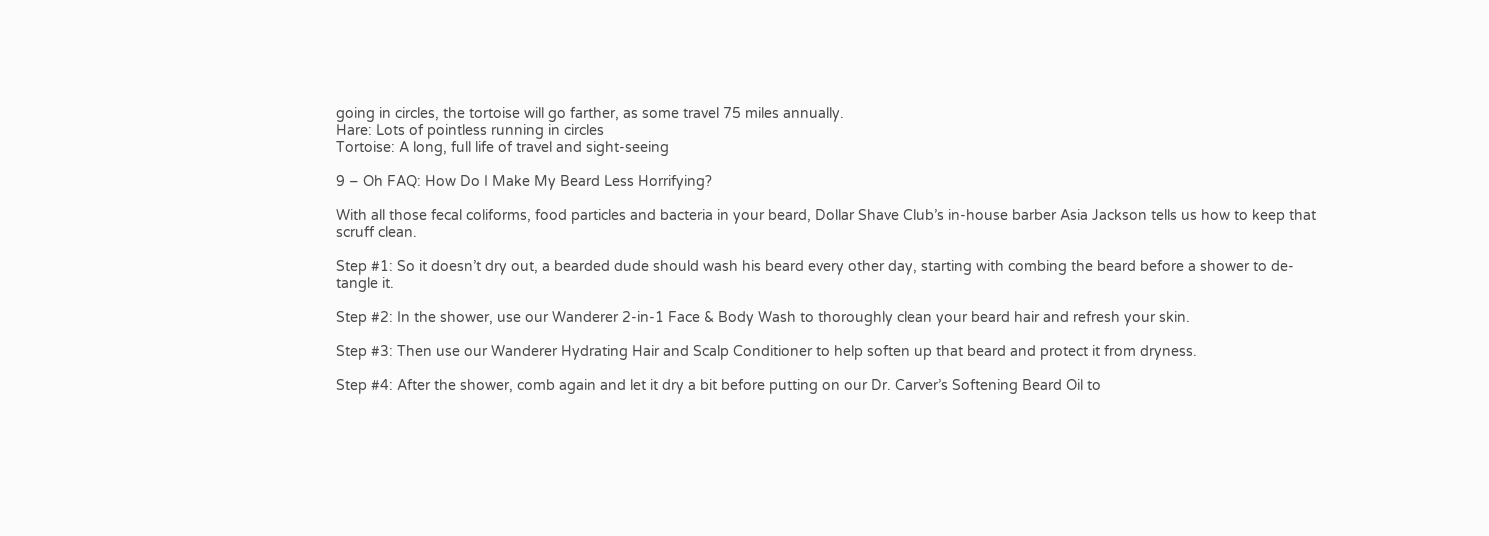going in circles, the tortoise will go farther, as some travel 75 miles annually.
Hare: Lots of pointless running in circles
Tortoise: A long, full life of travel and sight-seeing

9 – Oh FAQ: How Do I Make My Beard Less Horrifying?

With all those fecal coliforms, food particles and bacteria in your beard, Dollar Shave Club’s in-house barber Asia Jackson tells us how to keep that scruff clean.

Step #1: So it doesn’t dry out, a bearded dude should wash his beard every other day, starting with combing the beard before a shower to de-tangle it.

Step #2: In the shower, use our Wanderer 2-in-1 Face & Body Wash to thoroughly clean your beard hair and refresh your skin.

Step #3: Then use our Wanderer Hydrating Hair and Scalp Conditioner to help soften up that beard and protect it from dryness.

Step #4: After the shower, comb again and let it dry a bit before putting on our Dr. Carver’s Softening Beard Oil to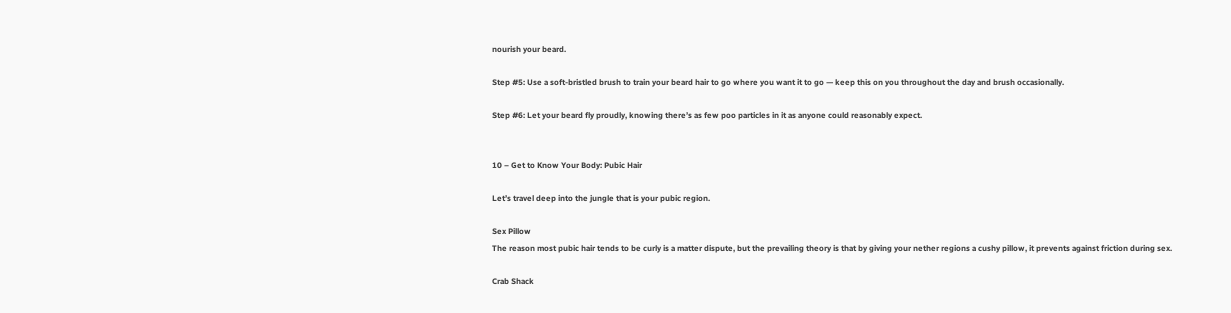nourish your beard.

Step #5: Use a soft-bristled brush to train your beard hair to go where you want it to go — keep this on you throughout the day and brush occasionally.

Step #6: Let your beard fly proudly, knowing there’s as few poo particles in it as anyone could reasonably expect.


10 – Get to Know Your Body: Pubic Hair

Let’s travel deep into the jungle that is your pubic region.

Sex Pillow
The reason most pubic hair tends to be curly is a matter dispute, but the prevailing theory is that by giving your nether regions a cushy pillow, it prevents against friction during sex.

Crab Shack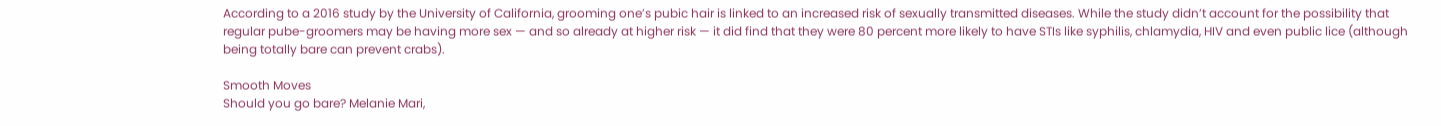According to a 2016 study by the University of California, grooming one’s pubic hair is linked to an increased risk of sexually transmitted diseases. While the study didn’t account for the possibility that regular pube-groomers may be having more sex — and so already at higher risk — it did find that they were 80 percent more likely to have STIs like syphilis, chlamydia, HIV and even public lice (although being totally bare can prevent crabs).

Smooth Moves
Should you go bare? Melanie Mari,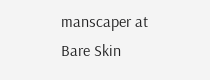manscaper at Bare Skin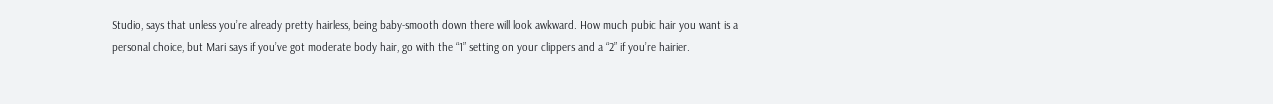Studio, says that unless you’re already pretty hairless, being baby-smooth down there will look awkward. How much pubic hair you want is a personal choice, but Mari says if you’ve got moderate body hair, go with the “1” setting on your clippers and a “2” if you’re hairier.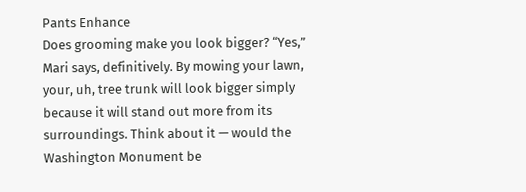Pants Enhance
Does grooming make you look bigger? “Yes,” Mari says, definitively. By mowing your lawn, your, uh, tree trunk will look bigger simply because it will stand out more from its surroundings. Think about it — would the Washington Monument be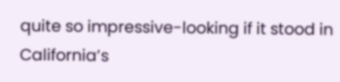quite so impressive-looking if it stood in California’s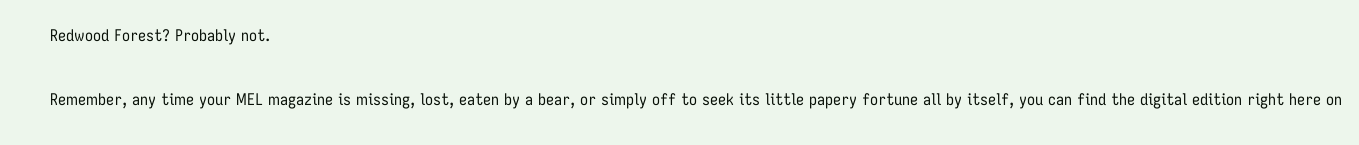Redwood Forest? Probably not.

Remember, any time your MEL magazine is missing, lost, eaten by a bear, or simply off to seek its little papery fortune all by itself, you can find the digital edition right here on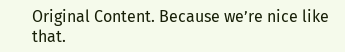Original Content. Because we’re nice like that.